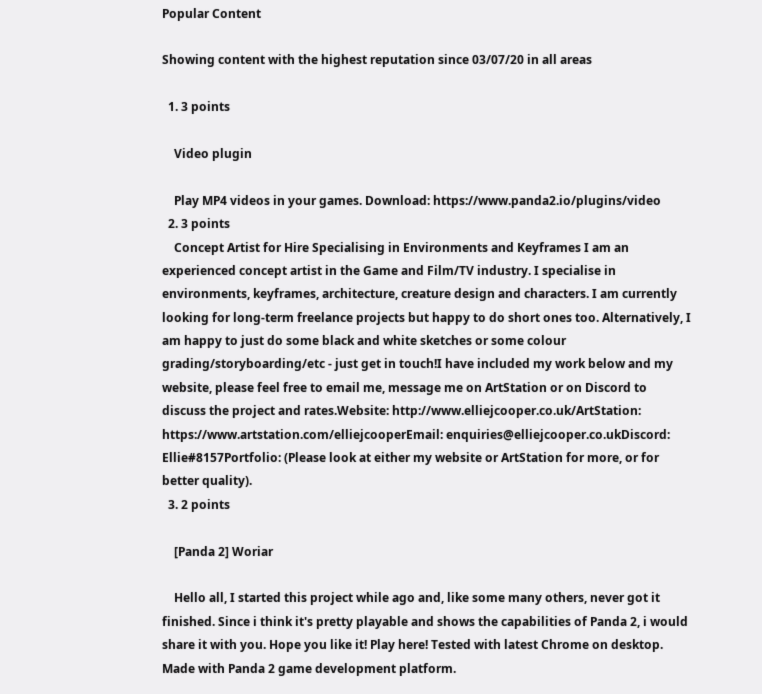Popular Content

Showing content with the highest reputation since 03/07/20 in all areas

  1. 3 points

    Video plugin

    Play MP4 videos in your games. Download: https://www.panda2.io/plugins/video
  2. 3 points
    Concept Artist for Hire Specialising in Environments and Keyframes I am an experienced concept artist in the Game and Film/TV industry. I specialise in environments, keyframes, architecture, creature design and characters. I am currently looking for long-term freelance projects but happy to do short ones too. Alternatively, I am happy to just do some black and white sketches or some colour grading/storyboarding/etc - just get in touch!I have included my work below and my website, please feel free to email me, message me on ArtStation or on Discord to discuss the project and rates.Website: http://www.elliejcooper.co.uk/ArtStation: https://www.artstation.com/elliejcooperEmail: enquiries@elliejcooper.co.ukDiscord: Ellie#8157Portfolio: (Please look at either my website or ArtStation for more, or for better quality).
  3. 2 points

    [Panda 2] Woriar

    Hello all, I started this project while ago and, like some many others, never got it finished. Since i think it's pretty playable and shows the capabilities of Panda 2, i would share it with you. Hope you like it! Play here! Tested with latest Chrome on desktop. Made with Panda 2 game development platform.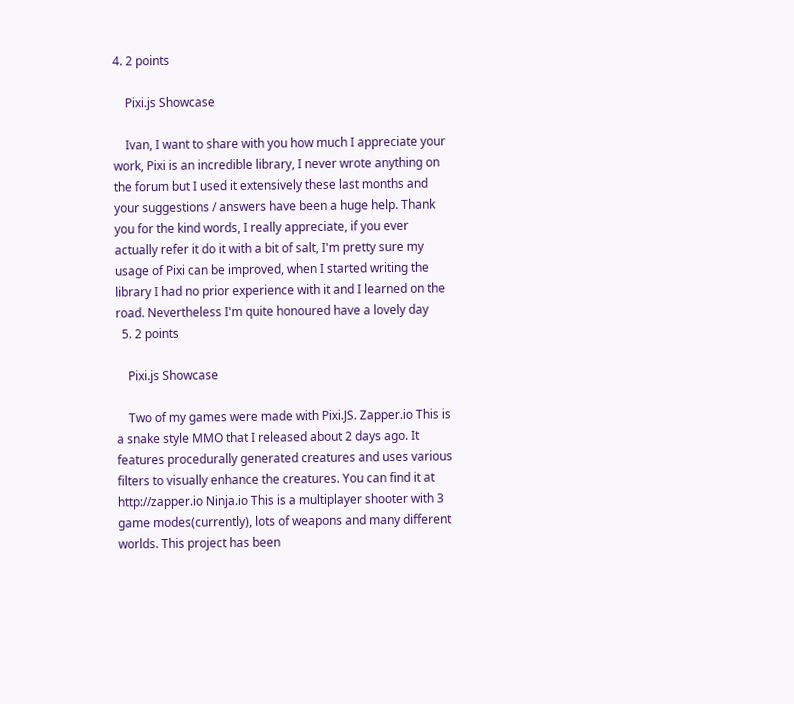4. 2 points

    Pixi.js Showcase

    Ivan, I want to share with you how much I appreciate your work, Pixi is an incredible library, I never wrote anything on the forum but I used it extensively these last months and your suggestions / answers have been a huge help. Thank you for the kind words, I really appreciate, if you ever actually refer it do it with a bit of salt, I'm pretty sure my usage of Pixi can be improved, when I started writing the library I had no prior experience with it and I learned on the road. Nevertheless I'm quite honoured have a lovely day
  5. 2 points

    Pixi.js Showcase

    Two of my games were made with Pixi.JS. Zapper.io This is a snake style MMO that I released about 2 days ago. It features procedurally generated creatures and uses various filters to visually enhance the creatures. You can find it at http://zapper.io Ninja.io This is a multiplayer shooter with 3 game modes(currently), lots of weapons and many different worlds. This project has been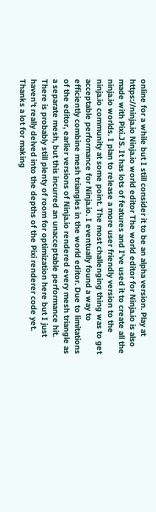online for a while but I still consider it to be an alpha version. Play at https://ninja.io Ninja.io world editor The world editor for Ninja.io is also made with Pixi.JS. It has lots of features and I've used it to create all the ninja.io worlds. I plan to release a more user friendly version to the ninja.io community at some point. The most challenging thing was to get acceptable performance for Ninja.io. I eventually found a way to efficiently combine mesh triangles in the world editor. Due to limitations of the editor, earlier versions of Ninja.io rendered every mesh triangle as a separate mesh, but this incurred an unacceptable performance hit. There is probably still plenty of room for optimization here but I just haven't really delved into the depths of the Pixi renderer code yet. Thanks a lot for making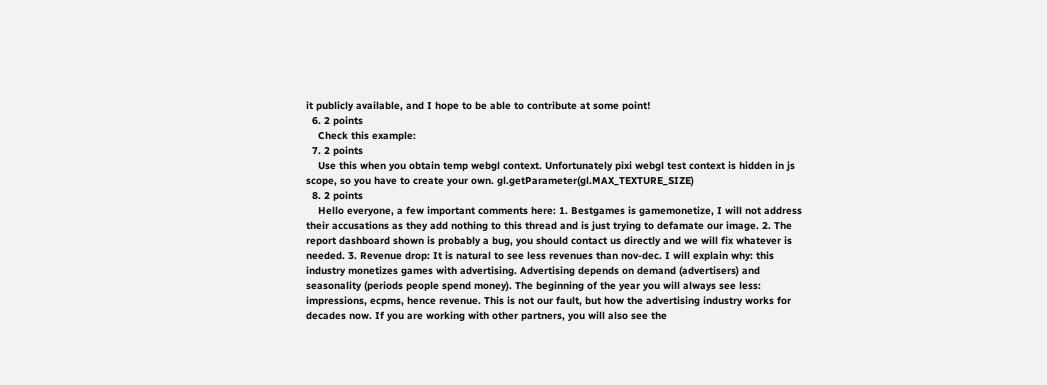it publicly available, and I hope to be able to contribute at some point!
  6. 2 points
    Check this example:
  7. 2 points
    Use this when you obtain temp webgl context. Unfortunately pixi webgl test context is hidden in js scope, so you have to create your own. gl.getParameter(gl.MAX_TEXTURE_SIZE)
  8. 2 points
    Hello everyone, a few important comments here: 1. Bestgames is gamemonetize, I will not address their accusations as they add nothing to this thread and is just trying to defamate our image. 2. The report dashboard shown is probably a bug, you should contact us directly and we will fix whatever is needed. 3. Revenue drop: It is natural to see less revenues than nov-dec. I will explain why: this industry monetizes games with advertising. Advertising depends on demand (advertisers) and seasonality (periods people spend money). The beginning of the year you will always see less: impressions, ecpms, hence revenue. This is not our fault, but how the advertising industry works for decades now. If you are working with other partners, you will also see the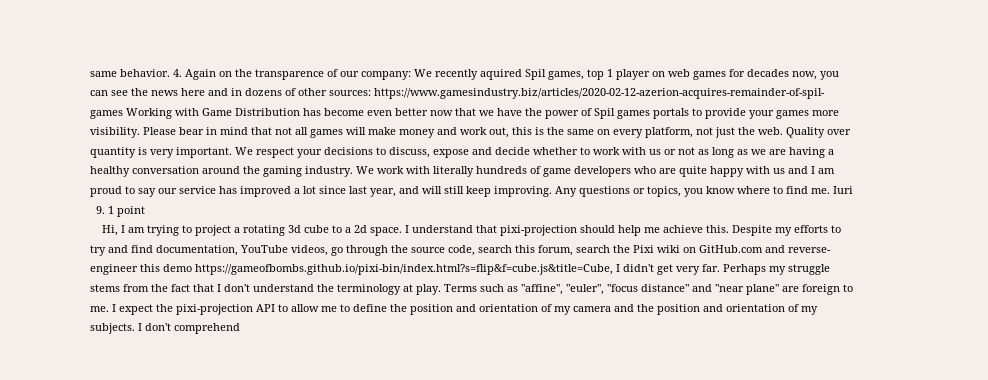same behavior. 4. Again on the transparence of our company: We recently aquired Spil games, top 1 player on web games for decades now, you can see the news here and in dozens of other sources: https://www.gamesindustry.biz/articles/2020-02-12-azerion-acquires-remainder-of-spil-games Working with Game Distribution has become even better now that we have the power of Spil games portals to provide your games more visibility. Please bear in mind that not all games will make money and work out, this is the same on every platform, not just the web. Quality over quantity is very important. We respect your decisions to discuss, expose and decide whether to work with us or not as long as we are having a healthy conversation around the gaming industry. We work with literally hundreds of game developers who are quite happy with us and I am proud to say our service has improved a lot since last year, and will still keep improving. Any questions or topics, you know where to find me. Iuri
  9. 1 point
    Hi, I am trying to project a rotating 3d cube to a 2d space. I understand that pixi-projection should help me achieve this. Despite my efforts to try and find documentation, YouTube videos, go through the source code, search this forum, search the Pixi wiki on GitHub.com and reverse-engineer this demo https://gameofbombs.github.io/pixi-bin/index.html?s=flip&f=cube.js&title=Cube, I didn't get very far. Perhaps my struggle stems from the fact that I don't understand the terminology at play. Terms such as "affine", "euler", "focus distance" and "near plane" are foreign to me. I expect the pixi-projection API to allow me to define the position and orientation of my camera and the position and orientation of my subjects. I don't comprehend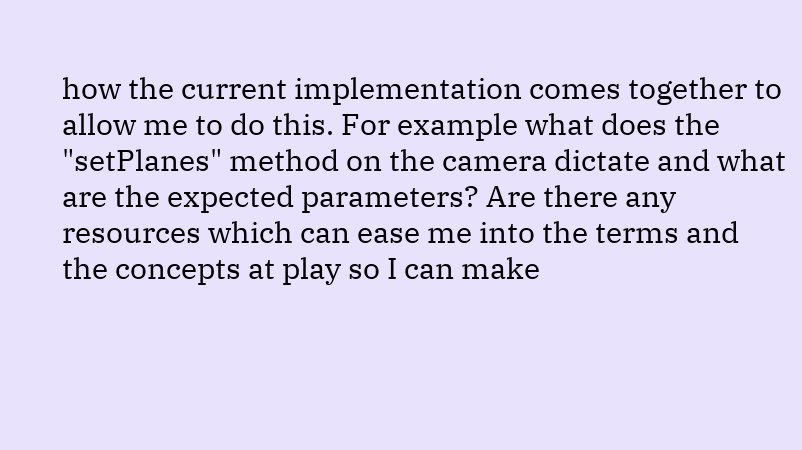how the current implementation comes together to allow me to do this. For example what does the "setPlanes" method on the camera dictate and what are the expected parameters? Are there any resources which can ease me into the terms and the concepts at play so I can make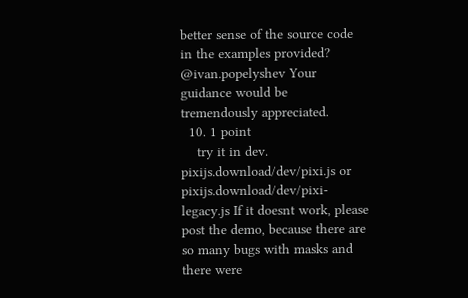better sense of the source code in the examples provided? @ivan.popelyshev Your guidance would be tremendously appreciated.
  10. 1 point
    try it in dev. pixijs.download/dev/pixi.js or pixijs.download/dev/pixi-legacy.js If it doesnt work, please post the demo, because there are so many bugs with masks and there were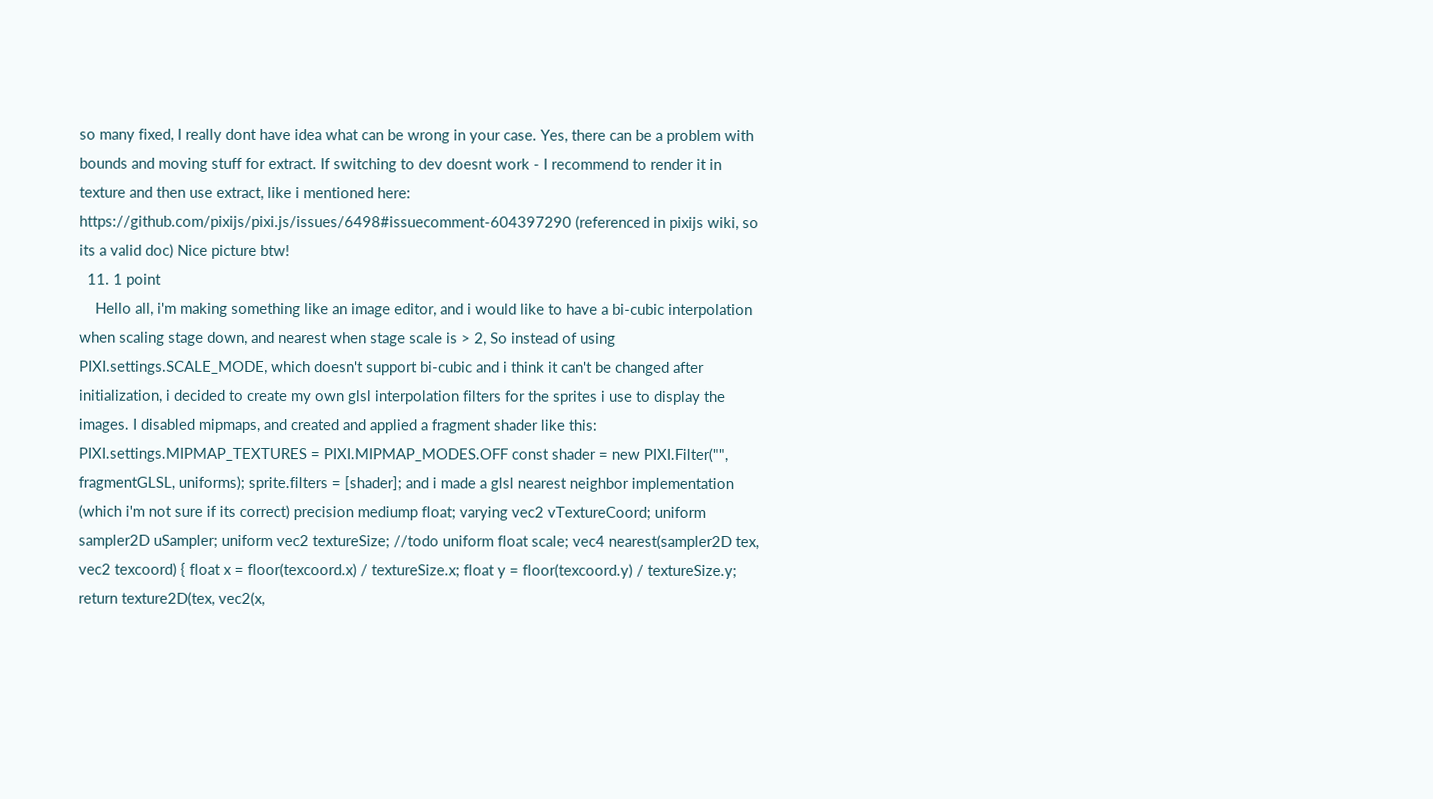so many fixed, I really dont have idea what can be wrong in your case. Yes, there can be a problem with bounds and moving stuff for extract. If switching to dev doesnt work - I recommend to render it in texture and then use extract, like i mentioned here: https://github.com/pixijs/pixi.js/issues/6498#issuecomment-604397290 (referenced in pixijs wiki, so its a valid doc) Nice picture btw!
  11. 1 point
    Hello all, i'm making something like an image editor, and i would like to have a bi-cubic interpolation when scaling stage down, and nearest when stage scale is > 2, So instead of using PIXI.settings.SCALE_MODE, which doesn't support bi-cubic and i think it can't be changed after initialization, i decided to create my own glsl interpolation filters for the sprites i use to display the images. I disabled mipmaps, and created and applied a fragment shader like this: PIXI.settings.MIPMAP_TEXTURES = PIXI.MIPMAP_MODES.OFF const shader = new PIXI.Filter("", fragmentGLSL, uniforms); sprite.filters = [shader]; and i made a glsl nearest neighbor implementation (which i'm not sure if its correct) precision mediump float; varying vec2 vTextureCoord; uniform sampler2D uSampler; uniform vec2 textureSize; //todo uniform float scale; vec4 nearest(sampler2D tex, vec2 texcoord) { float x = floor(texcoord.x) / textureSize.x; float y = floor(texcoord.y) / textureSize.y; return texture2D(tex, vec2(x,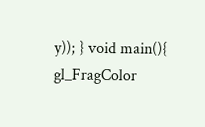y)); } void main(){ gl_FragColor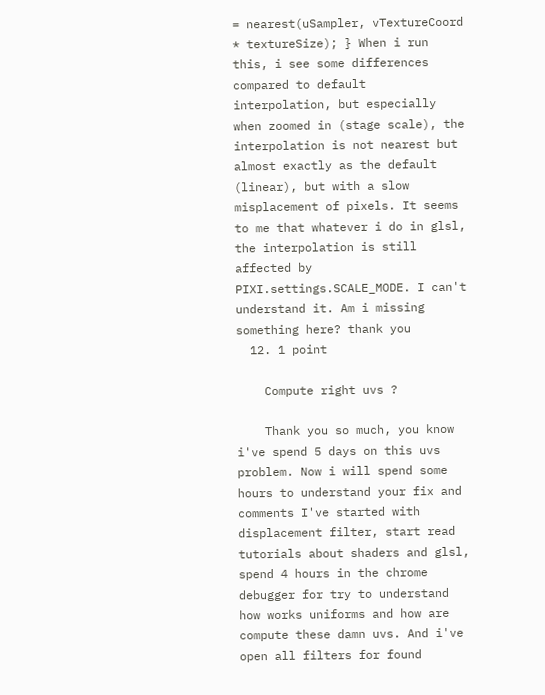= nearest(uSampler, vTextureCoord * textureSize); } When i run this, i see some differences compared to default interpolation, but especially when zoomed in (stage scale), the interpolation is not nearest but almost exactly as the default (linear), but with a slow misplacement of pixels. It seems to me that whatever i do in glsl, the interpolation is still affected by PIXI.settings.SCALE_MODE. I can't understand it. Am i missing something here? thank you
  12. 1 point

    Compute right uvs ?

    Thank you so much, you know i've spend 5 days on this uvs problem. Now i will spend some hours to understand your fix and comments I've started with displacement filter, start read tutorials about shaders and glsl, spend 4 hours in the chrome debugger for try to understand how works uniforms and how are compute these damn uvs. And i've open all filters for found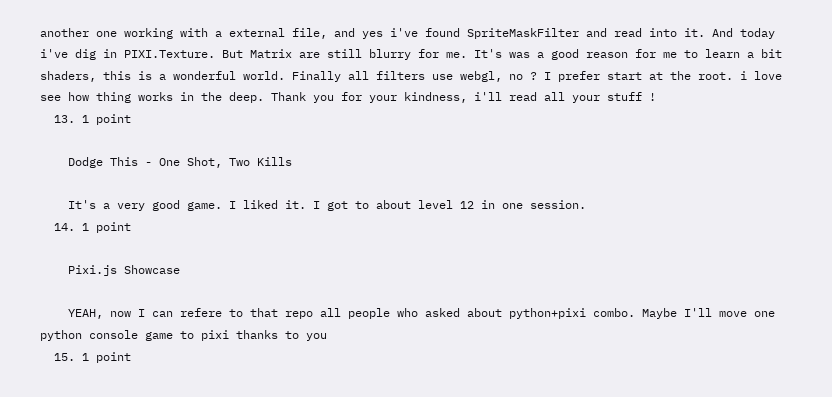another one working with a external file, and yes i've found SpriteMaskFilter and read into it. And today i've dig in PIXI.Texture. But Matrix are still blurry for me. It's was a good reason for me to learn a bit shaders, this is a wonderful world. Finally all filters use webgl, no ? I prefer start at the root. i love see how thing works in the deep. Thank you for your kindness, i'll read all your stuff !
  13. 1 point

    Dodge This - One Shot, Two Kills

    It's a very good game. I liked it. I got to about level 12 in one session.
  14. 1 point

    Pixi.js Showcase

    YEAH, now I can refere to that repo all people who asked about python+pixi combo. Maybe I'll move one python console game to pixi thanks to you
  15. 1 point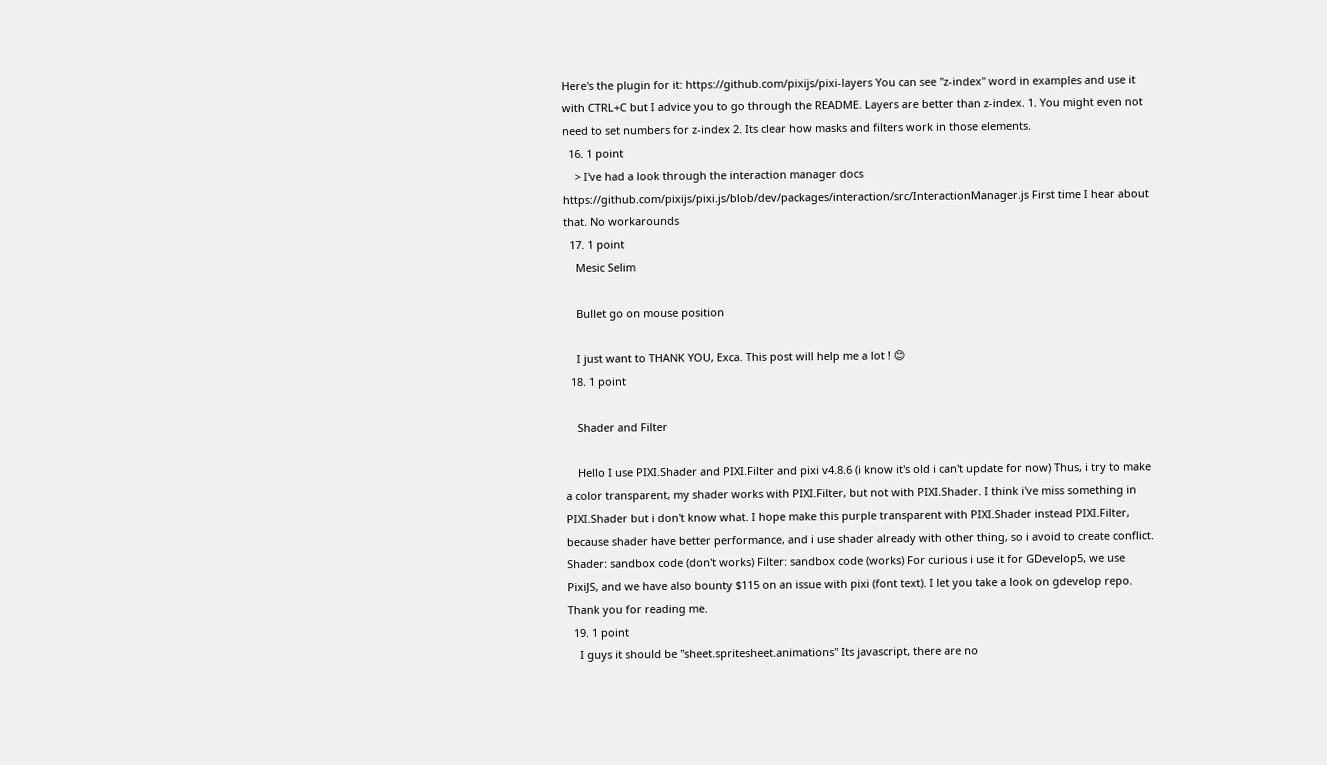Here's the plugin for it: https://github.com/pixijs/pixi-layers You can see "z-index" word in examples and use it with CTRL+C but I advice you to go through the README. Layers are better than z-index. 1. You might even not need to set numbers for z-index 2. Its clear how masks and filters work in those elements.
  16. 1 point
    > I've had a look through the interaction manager docs https://github.com/pixijs/pixi.js/blob/dev/packages/interaction/src/InteractionManager.js First time I hear about that. No workarounds
  17. 1 point
    Mesic Selim

    Bullet go on mouse position

    I just want to THANK YOU, Exca. This post will help me a lot ! 😊
  18. 1 point

    Shader and Filter

    Hello I use PIXI.Shader and PIXI.Filter and pixi v4.8.6 (i know it's old i can't update for now) Thus, i try to make a color transparent, my shader works with PIXI.Filter, but not with PIXI.Shader. I think i've miss something in PIXI.Shader but i don't know what. I hope make this purple transparent with PIXI.Shader instead PIXI.Filter, because shader have better performance, and i use shader already with other thing, so i avoid to create conflict. Shader: sandbox code (don't works) Filter: sandbox code (works) For curious i use it for GDevelop5, we use PixiJS, and we have also bounty $115 on an issue with pixi (font text). I let you take a look on gdevelop repo. Thank you for reading me.
  19. 1 point
    I guys it should be "sheet.spritesheet.animations" Its javascript, there are no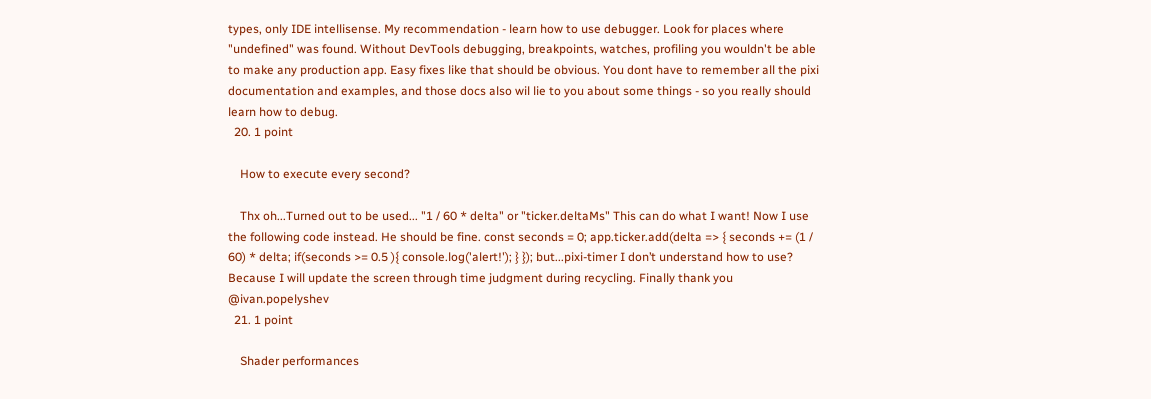types, only IDE intellisense. My recommendation - learn how to use debugger. Look for places where "undefined" was found. Without DevTools debugging, breakpoints, watches, profiling you wouldn't be able to make any production app. Easy fixes like that should be obvious. You dont have to remember all the pixi documentation and examples, and those docs also wil lie to you about some things - so you really should learn how to debug.
  20. 1 point

    How to execute every second?

    Thx oh...Turned out to be used... "1 / 60 * delta" or "ticker.deltaMs" This can do what I want! Now I use the following code instead. He should be fine. const seconds = 0; app.ticker.add(delta => { seconds += (1 / 60) * delta; if(seconds >= 0.5 ){ console.log('alert!'); } }); but...pixi-timer I don’t understand how to use? Because I will update the screen through time judgment during recycling. Finally thank you @ivan.popelyshev
  21. 1 point

    Shader performances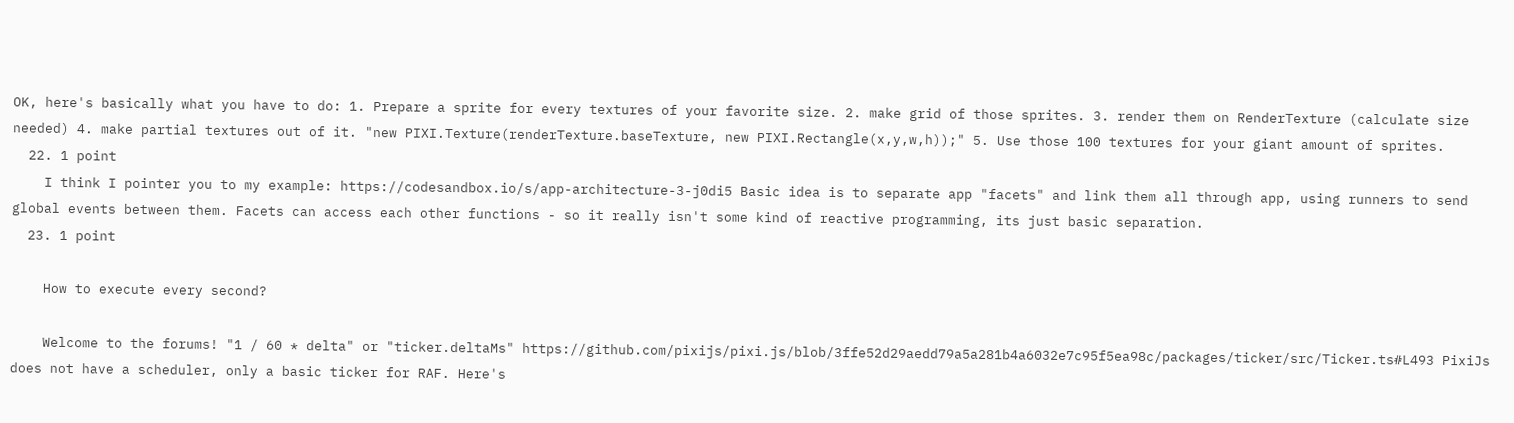OK, here's basically what you have to do: 1. Prepare a sprite for every textures of your favorite size. 2. make grid of those sprites. 3. render them on RenderTexture (calculate size needed) 4. make partial textures out of it. "new PIXI.Texture(renderTexture.baseTexture, new PIXI.Rectangle(x,y,w,h));" 5. Use those 100 textures for your giant amount of sprites.
  22. 1 point
    I think I pointer you to my example: https://codesandbox.io/s/app-architecture-3-j0di5 Basic idea is to separate app "facets" and link them all through app, using runners to send global events between them. Facets can access each other functions - so it really isn't some kind of reactive programming, its just basic separation.
  23. 1 point

    How to execute every second?

    Welcome to the forums! "1 / 60 * delta" or "ticker.deltaMs" https://github.com/pixijs/pixi.js/blob/3ffe52d29aedd79a5a281b4a6032e7c95f5ea98c/packages/ticker/src/Ticker.ts#L493 PixiJs does not have a scheduler, only a basic ticker for RAF. Here's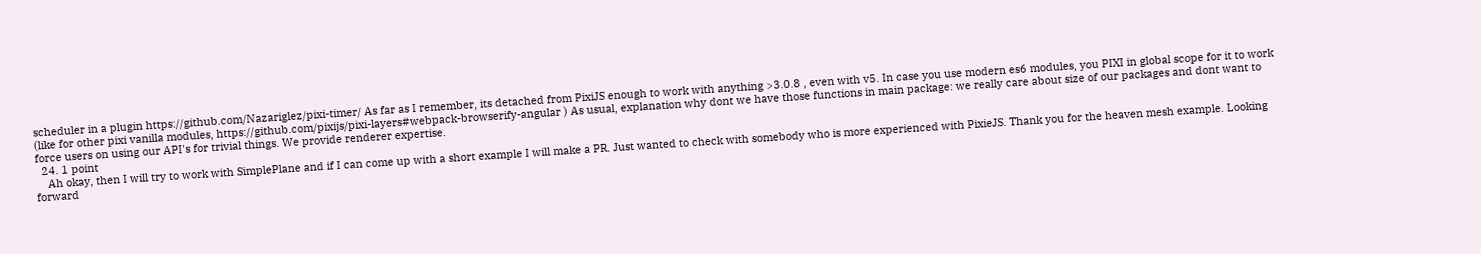scheduler in a plugin https://github.com/Nazariglez/pixi-timer/ As far as I remember, its detached from PixiJS enough to work with anything >3.0.8 , even with v5. In case you use modern es6 modules, you PIXI in global scope for it to work (like for other pixi vanilla modules, https://github.com/pixijs/pixi-layers#webpack-browserify-angular ) As usual, explanation why dont we have those functions in main package: we really care about size of our packages and dont want to force users on using our API's for trivial things. We provide renderer expertise.
  24. 1 point
    Ah okay, then I will try to work with SimplePlane and if I can come up with a short example I will make a PR. Just wanted to check with somebody who is more experienced with PixieJS. Thank you for the heaven mesh example. Looking forward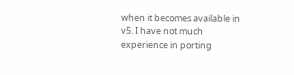when it becomes available in v5. I have not much experience in porting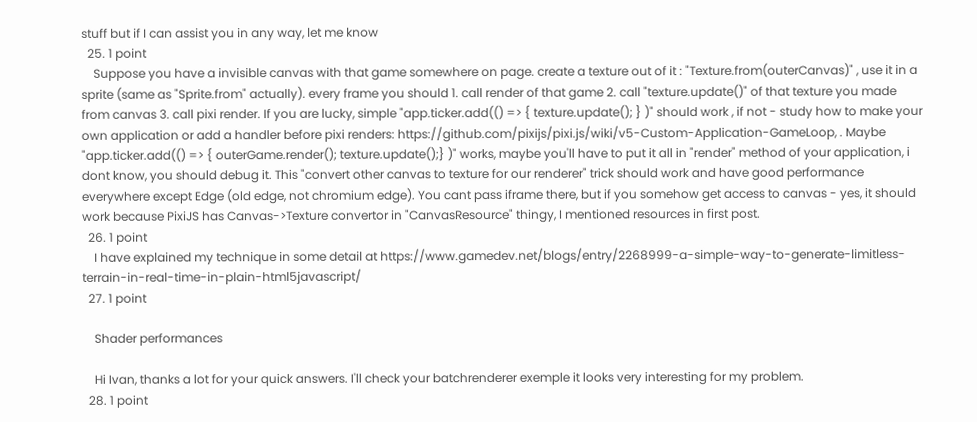stuff but if I can assist you in any way, let me know
  25. 1 point
    Suppose you have a invisible canvas with that game somewhere on page. create a texture out of it : "Texture.from(outerCanvas)" , use it in a sprite (same as "Sprite.from" actually). every frame you should 1. call render of that game 2. call "texture.update()" of that texture you made from canvas 3. call pixi render. If you are lucky, simple "app.ticker.add(() => { texture.update(); } )" should work , if not - study how to make your own application or add a handler before pixi renders: https://github.com/pixijs/pixi.js/wiki/v5-Custom-Application-GameLoop, . Maybe "app.ticker.add(() => { outerGame.render(); texture.update();} )" works, maybe you'll have to put it all in "render" method of your application, i dont know, you should debug it. This "convert other canvas to texture for our renderer" trick should work and have good performance everywhere except Edge (old edge, not chromium edge). You cant pass iframe there, but if you somehow get access to canvas - yes, it should work because PixiJS has Canvas->Texture convertor in "CanvasResource" thingy, I mentioned resources in first post.
  26. 1 point
    I have explained my technique in some detail at https://www.gamedev.net/blogs/entry/2268999-a-simple-way-to-generate-limitless-terrain-in-real-time-in-plain-html5javascript/
  27. 1 point

    Shader performances

    Hi Ivan, thanks a lot for your quick answers. I'll check your batchrenderer exemple it looks very interesting for my problem.
  28. 1 point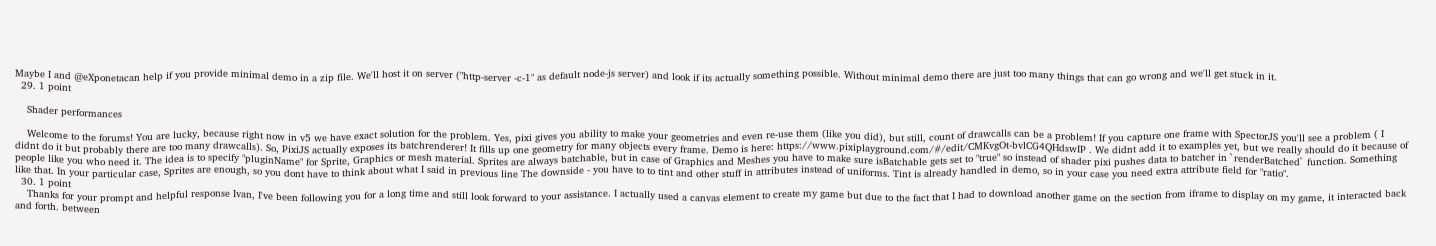Maybe I and @eXponetacan help if you provide minimal demo in a zip file. We'll host it on server ("http-server -c-1" as default node-js server) and look if its actually something possible. Without minimal demo there are just too many things that can go wrong and we'll get stuck in it.
  29. 1 point

    Shader performances

    Welcome to the forums! You are lucky, because right now in v5 we have exact solution for the problem. Yes, pixi gives you ability to make your geometries and even re-use them (like you did), but still, count of drawcalls can be a problem! If you capture one frame with SpectorJS you'll see a problem ( I didnt do it but probably there are too many drawcalls). So, PixiJS actually exposes its batchrenderer! It fills up one geometry for many objects every frame. Demo is here: https://www.pixiplayground.com/#/edit/CMKvgOt-bvlCG4QHdswIP . We didnt add it to examples yet, but we really should do it because of people like you who need it. The idea is to specify "pluginName" for Sprite, Graphics or mesh material. Sprites are always batchable, but in case of Graphics and Meshes you have to make sure isBatchable gets set to "true" so instead of shader pixi pushes data to batcher in `renderBatched` function. Something like that. In your particular case, Sprites are enough, so you dont have to think about what I said in previous line The downside - you have to to tint and other stuff in attributes instead of uniforms. Tint is already handled in demo, so in your case you need extra attribute field for "ratio".
  30. 1 point
    Thanks for your prompt and helpful response Ivan, I've been following you for a long time and still look forward to your assistance. I actually used a canvas element to create my game but due to the fact that I had to download another game on the section from iframe to display on my game, it interacted back and forth. between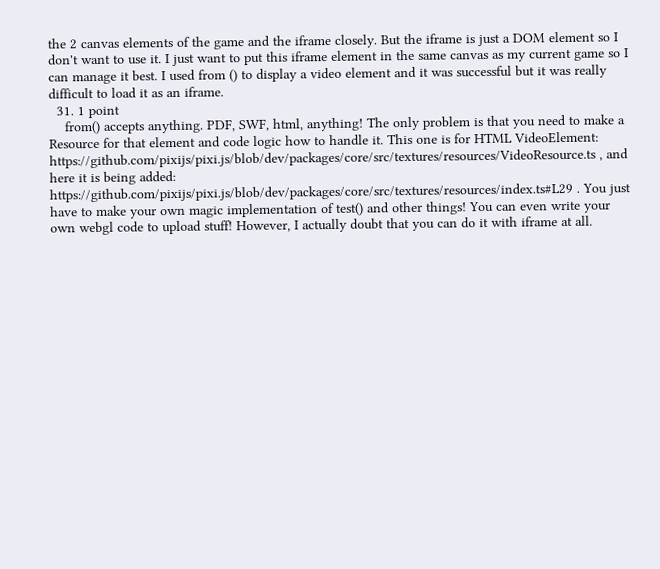the 2 canvas elements of the game and the iframe closely. But the iframe is just a DOM element so I don't want to use it. I just want to put this iframe element in the same canvas as my current game so I can manage it best. I used from () to display a video element and it was successful but it was really difficult to load it as an iframe.
  31. 1 point
    from() accepts anything. PDF, SWF, html, anything! The only problem is that you need to make a Resource for that element and code logic how to handle it. This one is for HTML VideoElement: https://github.com/pixijs/pixi.js/blob/dev/packages/core/src/textures/resources/VideoResource.ts , and here it is being added: https://github.com/pixijs/pixi.js/blob/dev/packages/core/src/textures/resources/index.ts#L29 . You just have to make your own magic implementation of test() and other things! You can even write your own webgl code to upload stuff! However, I actually doubt that you can do it with iframe at all.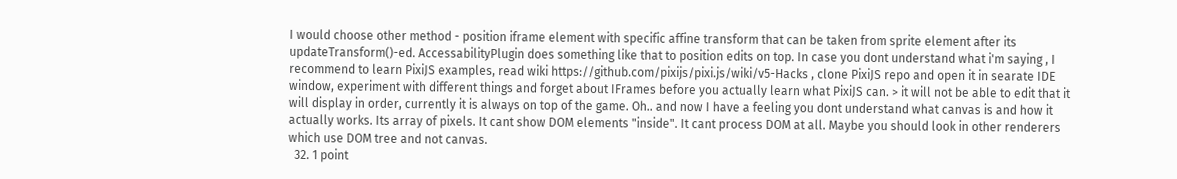I would choose other method - position iframe element with specific affine transform that can be taken from sprite element after its updateTransform()-ed. AccessabilityPlugin does something like that to position edits on top. In case you dont understand what i'm saying , I recommend to learn PixiJS examples, read wiki https://github.com/pixijs/pixi.js/wiki/v5-Hacks , clone PixiJS repo and open it in searate IDE window, experiment with different things and forget about IFrames before you actually learn what PixiJS can. > it will not be able to edit that it will display in order, currently it is always on top of the game. Oh.. and now I have a feeling you dont understand what canvas is and how it actually works. Its array of pixels. It cant show DOM elements "inside". It cant process DOM at all. Maybe you should look in other renderers which use DOM tree and not canvas.
  32. 1 point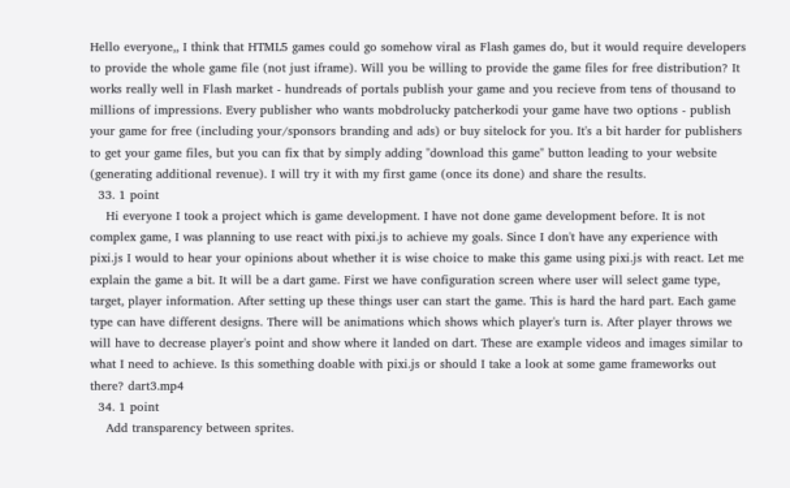Hello everyone,, I think that HTML5 games could go somehow viral as Flash games do, but it would require developers to provide the whole game file (not just iframe). Will you be willing to provide the game files for free distribution? It works really well in Flash market - hundreads of portals publish your game and you recieve from tens of thousand to millions of impressions. Every publisher who wants mobdrolucky patcherkodi your game have two options - publish your game for free (including your/sponsors branding and ads) or buy sitelock for you. It's a bit harder for publishers to get your game files, but you can fix that by simply adding "download this game" button leading to your website (generating additional revenue). I will try it with my first game (once its done) and share the results.
  33. 1 point
    Hi everyone I took a project which is game development. I have not done game development before. It is not complex game, I was planning to use react with pixi.js to achieve my goals. Since I don't have any experience with pixi.js I would to hear your opinions about whether it is wise choice to make this game using pixi.js with react. Let me explain the game a bit. It will be a dart game. First we have configuration screen where user will select game type, target, player information. After setting up these things user can start the game. This is hard the hard part. Each game type can have different designs. There will be animations which shows which player's turn is. After player throws we will have to decrease player's point and show where it landed on dart. These are example videos and images similar to what I need to achieve. Is this something doable with pixi.js or should I take a look at some game frameworks out there? dart3.mp4
  34. 1 point
    Add transparency between sprites.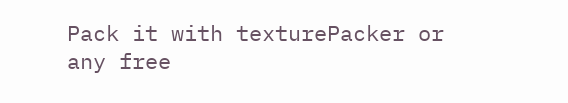Pack it with texturePacker or any free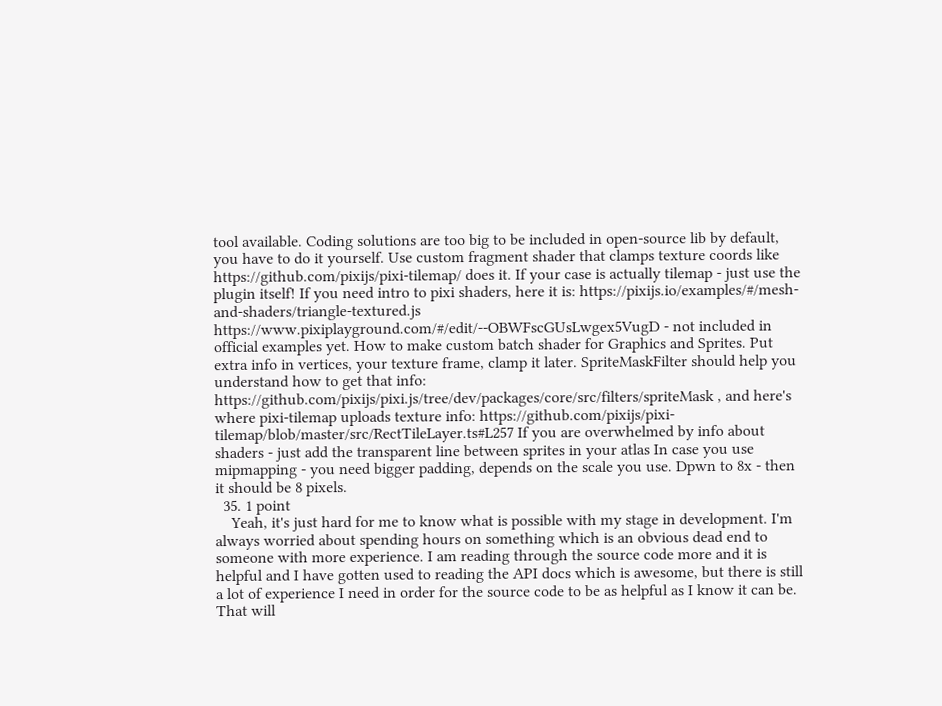tool available. Coding solutions are too big to be included in open-source lib by default, you have to do it yourself. Use custom fragment shader that clamps texture coords like https://github.com/pixijs/pixi-tilemap/ does it. If your case is actually tilemap - just use the plugin itself! If you need intro to pixi shaders, here it is: https://pixijs.io/examples/#/mesh-and-shaders/triangle-textured.js https://www.pixiplayground.com/#/edit/--OBWFscGUsLwgex5VugD - not included in official examples yet. How to make custom batch shader for Graphics and Sprites. Put extra info in vertices, your texture frame, clamp it later. SpriteMaskFilter should help you understand how to get that info: https://github.com/pixijs/pixi.js/tree/dev/packages/core/src/filters/spriteMask , and here's where pixi-tilemap uploads texture info: https://github.com/pixijs/pixi-tilemap/blob/master/src/RectTileLayer.ts#L257 If you are overwhelmed by info about shaders - just add the transparent line between sprites in your atlas In case you use mipmapping - you need bigger padding, depends on the scale you use. Dpwn to 8x - then it should be 8 pixels.
  35. 1 point
    Yeah, it's just hard for me to know what is possible with my stage in development. I'm always worried about spending hours on something which is an obvious dead end to someone with more experience. I am reading through the source code more and it is helpful and I have gotten used to reading the API docs which is awesome, but there is still a lot of experience I need in order for the source code to be as helpful as I know it can be. That will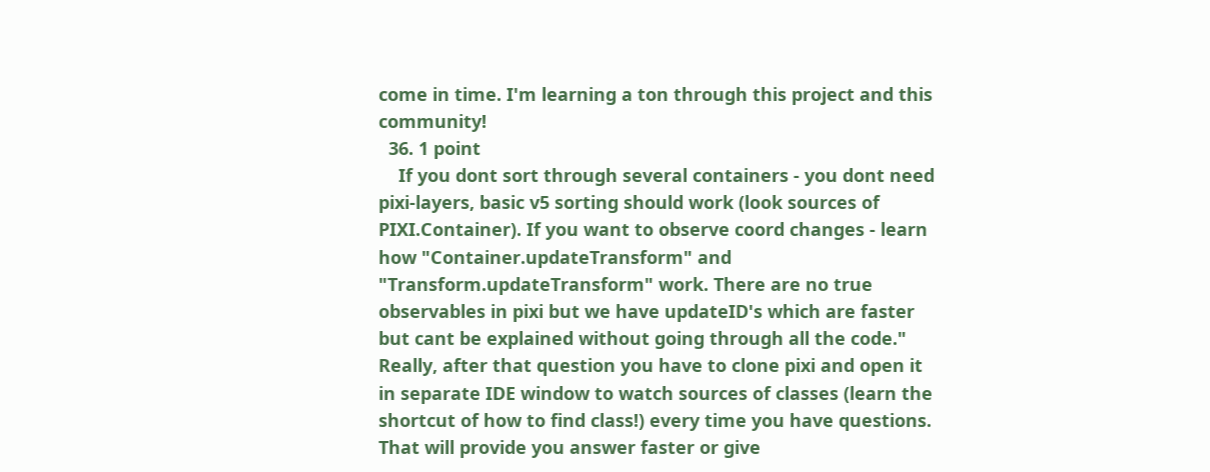come in time. I'm learning a ton through this project and this community!
  36. 1 point
    If you dont sort through several containers - you dont need pixi-layers, basic v5 sorting should work (look sources of PIXI.Container). If you want to observe coord changes - learn how "Container.updateTransform" and "Transform.updateTransform" work. There are no true observables in pixi but we have updateID's which are faster but cant be explained without going through all the code." Really, after that question you have to clone pixi and open it in separate IDE window to watch sources of classes (learn the shortcut of how to find class!) every time you have questions. That will provide you answer faster or give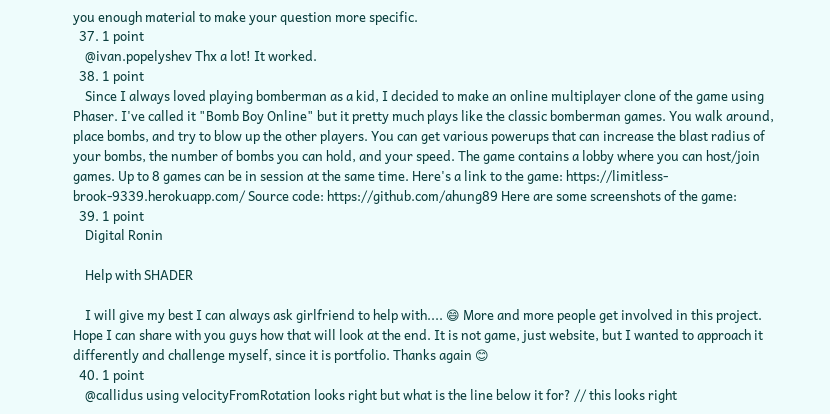you enough material to make your question more specific.
  37. 1 point
    @ivan.popelyshev Thx a lot! It worked.
  38. 1 point
    Since I always loved playing bomberman as a kid, I decided to make an online multiplayer clone of the game using Phaser. I've called it "Bomb Boy Online" but it pretty much plays like the classic bomberman games. You walk around, place bombs, and try to blow up the other players. You can get various powerups that can increase the blast radius of your bombs, the number of bombs you can hold, and your speed. The game contains a lobby where you can host/join games. Up to 8 games can be in session at the same time. Here's a link to the game: https://limitless-brook-9339.herokuapp.com/ Source code: https://github.com/ahung89 Here are some screenshots of the game:
  39. 1 point
    Digital Ronin

    Help with SHADER

    I will give my best I can always ask girlfriend to help with.... 😄 More and more people get involved in this project. Hope I can share with you guys how that will look at the end. It is not game, just website, but I wanted to approach it differently and challenge myself, since it is portfolio. Thanks again 😊
  40. 1 point
    @callidus using velocityFromRotation looks right but what is the line below it for? // this looks right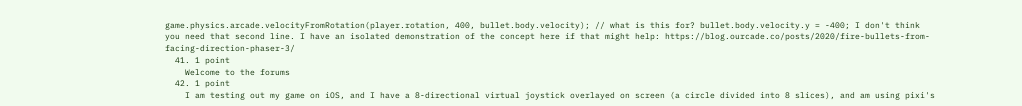game.physics.arcade.velocityFromRotation(player.rotation, 400, bullet.body.velocity); // what is this for? bullet.body.velocity.y = -400; I don't think you need that second line. I have an isolated demonstration of the concept here if that might help: https://blog.ourcade.co/posts/2020/fire-bullets-from-facing-direction-phaser-3/
  41. 1 point
    Welcome to the forums
  42. 1 point
    I am testing out my game on iOS, and I have a 8-directional virtual joystick overlayed on screen (a circle divided into 8 slices), and am using pixi's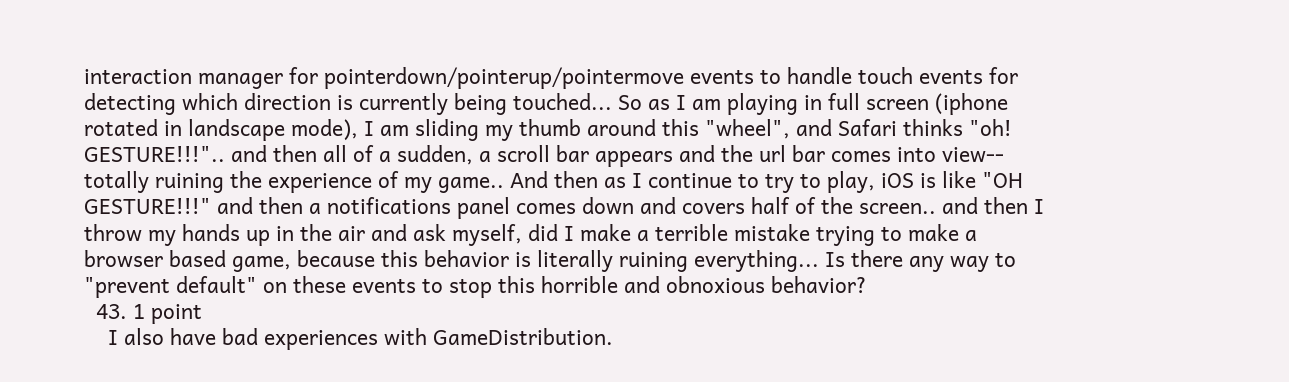interaction manager for pointerdown/pointerup/pointermove events to handle touch events for detecting which direction is currently being touched... So as I am playing in full screen (iphone rotated in landscape mode), I am sliding my thumb around this "wheel", and Safari thinks "oh! GESTURE!!!".. and then all of a sudden, a scroll bar appears and the url bar comes into view-- totally ruining the experience of my game.. And then as I continue to try to play, iOS is like "OH GESTURE!!!" and then a notifications panel comes down and covers half of the screen.. and then I throw my hands up in the air and ask myself, did I make a terrible mistake trying to make a browser based game, because this behavior is literally ruining everything... Is there any way to "prevent default" on these events to stop this horrible and obnoxious behavior?
  43. 1 point
    I also have bad experiences with GameDistribution.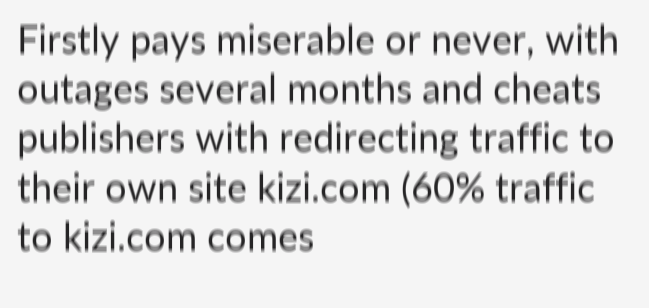Firstly pays miserable or never, with outages several months and cheats publishers with redirecting traffic to their own site kizi.com (60% traffic to kizi.com comes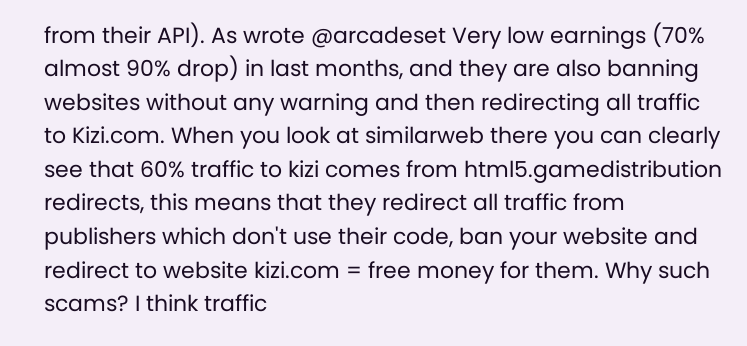from their API). As wrote @arcadeset Very low earnings (70% almost 90% drop) in last months, and they are also banning websites without any warning and then redirecting all traffic to Kizi.com. When you look at similarweb there you can clearly see that 60% traffic to kizi comes from html5.gamedistribution redirects, this means that they redirect all traffic from publishers which don't use their code, ban your website and redirect to website kizi.com = free money for them. Why such scams? I think traffic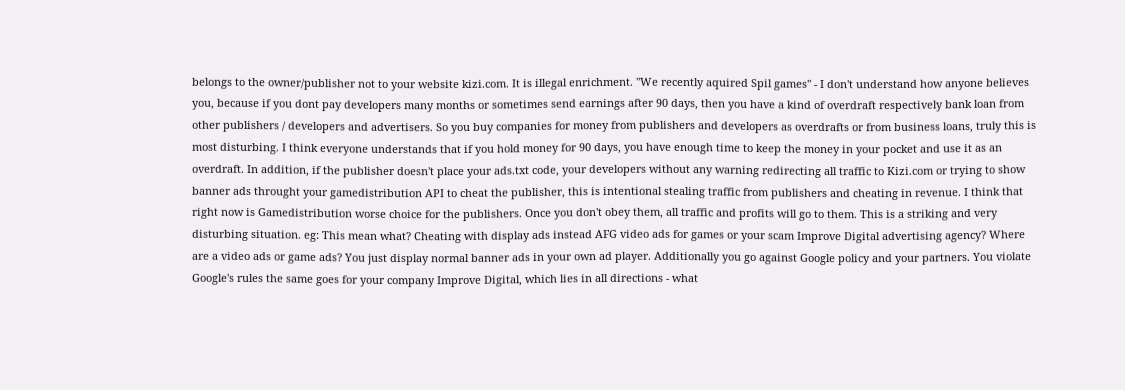belongs to the owner/publisher not to your website kizi.com. It is illegal enrichment. "We recently aquired Spil games" - I don't understand how anyone believes you, because if you dont pay developers many months or sometimes send earnings after 90 days, then you have a kind of overdraft respectively bank loan from other publishers / developers and advertisers. So you buy companies for money from publishers and developers as overdrafts or from business loans, truly this is most disturbing. I think everyone understands that if you hold money for 90 days, you have enough time to keep the money in your pocket and use it as an overdraft. In addition, if the publisher doesn't place your ads.txt code, your developers without any warning redirecting all traffic to Kizi.com or trying to show banner ads throught your gamedistribution API to cheat the publisher, this is intentional stealing traffic from publishers and cheating in revenue. I think that right now is Gamedistribution worse choice for the publishers. Once you don't obey them, all traffic and profits will go to them. This is a striking and very disturbing situation. eg: This mean what? Cheating with display ads instead AFG video ads for games or your scam Improve Digital advertising agency? Where are a video ads or game ads? You just display normal banner ads in your own ad player. Additionally you go against Google policy and your partners. You violate Google's rules the same goes for your company Improve Digital, which lies in all directions - what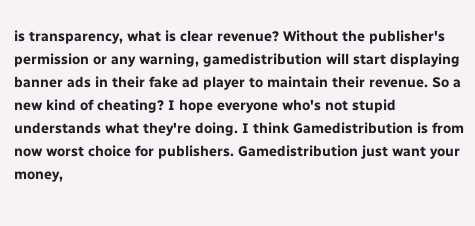is transparency, what is clear revenue? Without the publisher's permission or any warning, gamedistribution will start displaying banner ads in their fake ad player to maintain their revenue. So a new kind of cheating? I hope everyone who's not stupid understands what they're doing. I think Gamedistribution is from now worst choice for publishers. Gamedistribution just want your money,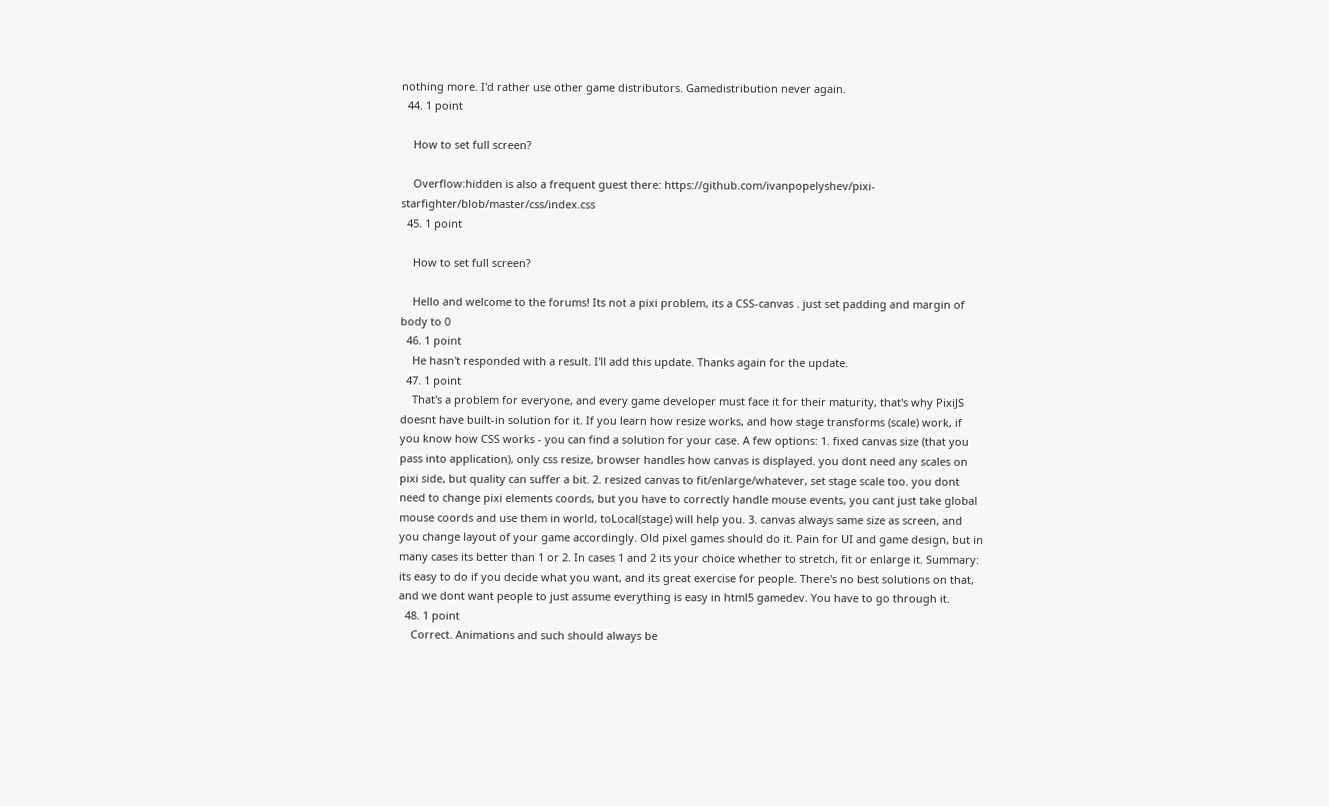nothing more. I'd rather use other game distributors. Gamedistribution never again.
  44. 1 point

    How to set full screen?

    Overflow:hidden is also a frequent guest there: https://github.com/ivanpopelyshev/pixi-starfighter/blob/master/css/index.css
  45. 1 point

    How to set full screen?

    Hello and welcome to the forums! Its not a pixi problem, its a CSS-canvas . just set padding and margin of body to 0
  46. 1 point
    He hasn't responded with a result. I'll add this update. Thanks again for the update.
  47. 1 point
    That's a problem for everyone, and every game developer must face it for their maturity, that's why PixiJS doesnt have built-in solution for it. If you learn how resize works, and how stage transforms (scale) work, if you know how CSS works - you can find a solution for your case. A few options: 1. fixed canvas size (that you pass into application), only css resize, browser handles how canvas is displayed. you dont need any scales on pixi side, but quality can suffer a bit. 2. resized canvas to fit/enlarge/whatever, set stage scale too. you dont need to change pixi elements coords, but you have to correctly handle mouse events, you cant just take global mouse coords and use them in world, toLocal(stage) will help you. 3. canvas always same size as screen, and you change layout of your game accordingly. Old pixel games should do it. Pain for UI and game design, but in many cases its better than 1 or 2. In cases 1 and 2 its your choice whether to stretch, fit or enlarge it. Summary: its easy to do if you decide what you want, and its great exercise for people. There's no best solutions on that, and we dont want people to just assume everything is easy in html5 gamedev. You have to go through it.
  48. 1 point
    Correct. Animations and such should always be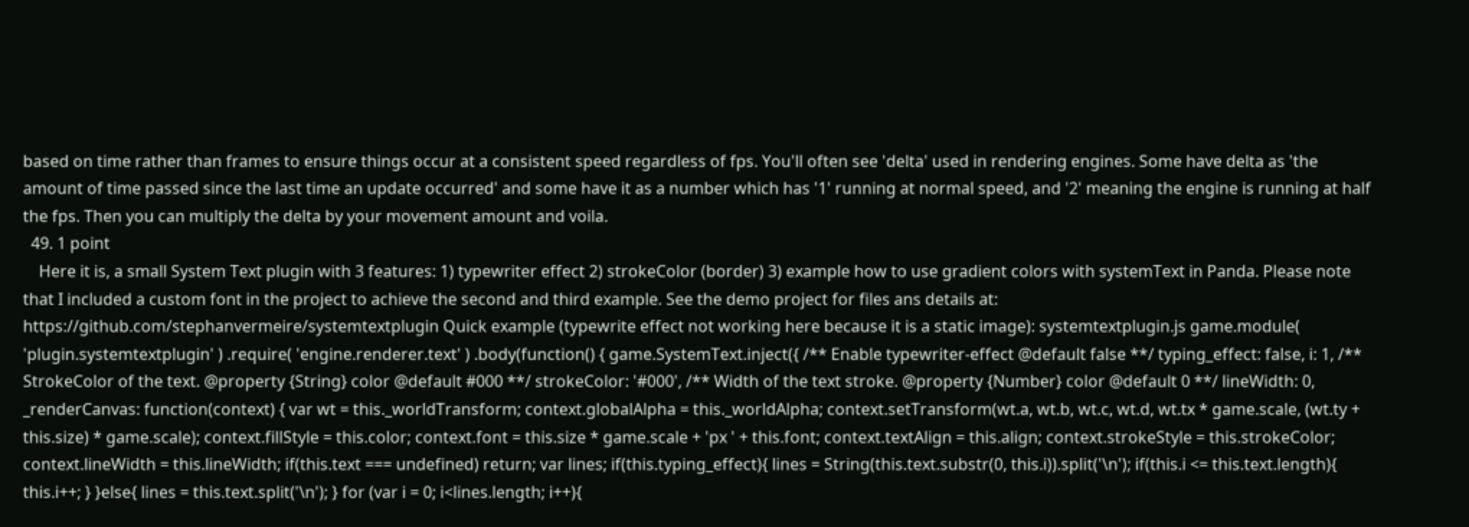based on time rather than frames to ensure things occur at a consistent speed regardless of fps. You'll often see 'delta' used in rendering engines. Some have delta as 'the amount of time passed since the last time an update occurred' and some have it as a number which has '1' running at normal speed, and '2' meaning the engine is running at half the fps. Then you can multiply the delta by your movement amount and voila.
  49. 1 point
    Here it is, a small System Text plugin with 3 features: 1) typewriter effect 2) strokeColor (border) 3) example how to use gradient colors with systemText in Panda. Please note that I included a custom font in the project to achieve the second and third example. See the demo project for files ans details at: https://github.com/stephanvermeire/systemtextplugin Quick example (typewrite effect not working here because it is a static image): systemtextplugin.js game.module( 'plugin.systemtextplugin' ) .require( 'engine.renderer.text' ) .body(function() { game.SystemText.inject({ /** Enable typewriter-effect @default false **/ typing_effect: false, i: 1, /** StrokeColor of the text. @property {String} color @default #000 **/ strokeColor: '#000', /** Width of the text stroke. @property {Number} color @default 0 **/ lineWidth: 0, _renderCanvas: function(context) { var wt = this._worldTransform; context.globalAlpha = this._worldAlpha; context.setTransform(wt.a, wt.b, wt.c, wt.d, wt.tx * game.scale, (wt.ty + this.size) * game.scale); context.fillStyle = this.color; context.font = this.size * game.scale + 'px ' + this.font; context.textAlign = this.align; context.strokeStyle = this.strokeColor; context.lineWidth = this.lineWidth; if(this.text === undefined) return; var lines; if(this.typing_effect){ lines = String(this.text.substr(0, this.i)).split('\n'); if(this.i <= this.text.length){ this.i++; } }else{ lines = this.text.split('\n'); } for (var i = 0; i<lines.length; i++){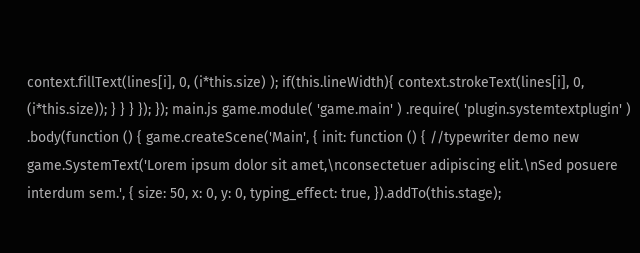context.fillText(lines[i], 0, (i*this.size) ); if(this.lineWidth){ context.strokeText(lines[i], 0, (i*this.size)); } } } }); }); main.js game.module( 'game.main' ) .require( 'plugin.systemtextplugin' ) .body(function () { game.createScene('Main', { init: function () { //typewriter demo new game.SystemText('Lorem ipsum dolor sit amet,\nconsectetuer adipiscing elit.\nSed posuere interdum sem.', { size: 50, x: 0, y: 0, typing_effect: true, }).addTo(this.stage);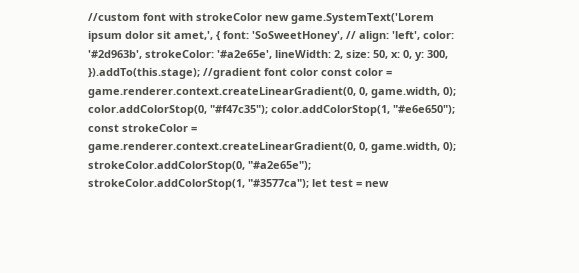//custom font with strokeColor new game.SystemText('Lorem ipsum dolor sit amet,', { font: 'SoSweetHoney', // align: 'left', color: '#2d963b', strokeColor: '#a2e65e', lineWidth: 2, size: 50, x: 0, y: 300, }).addTo(this.stage); //gradient font color const color = game.renderer.context.createLinearGradient(0, 0, game.width, 0); color.addColorStop(0, "#f47c35"); color.addColorStop(1, "#e6e650"); const strokeColor = game.renderer.context.createLinearGradient(0, 0, game.width, 0); strokeColor.addColorStop(0, "#a2e65e"); strokeColor.addColorStop(1, "#3577ca"); let test = new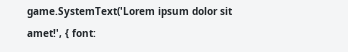game.SystemText('Lorem ipsum dolor sit amet!', { font: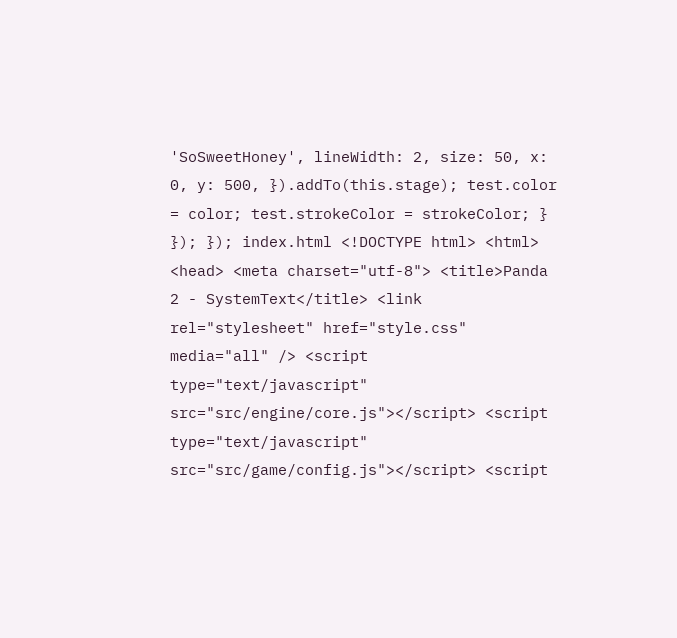'SoSweetHoney', lineWidth: 2, size: 50, x: 0, y: 500, }).addTo(this.stage); test.color = color; test.strokeColor = strokeColor; } }); }); index.html <!DOCTYPE html> <html> <head> <meta charset="utf-8"> <title>Panda 2 - SystemText</title> <link rel="stylesheet" href="style.css" media="all" /> <script type="text/javascript" src="src/engine/core.js"></script> <script type="text/javascript" src="src/game/config.js"></script> <script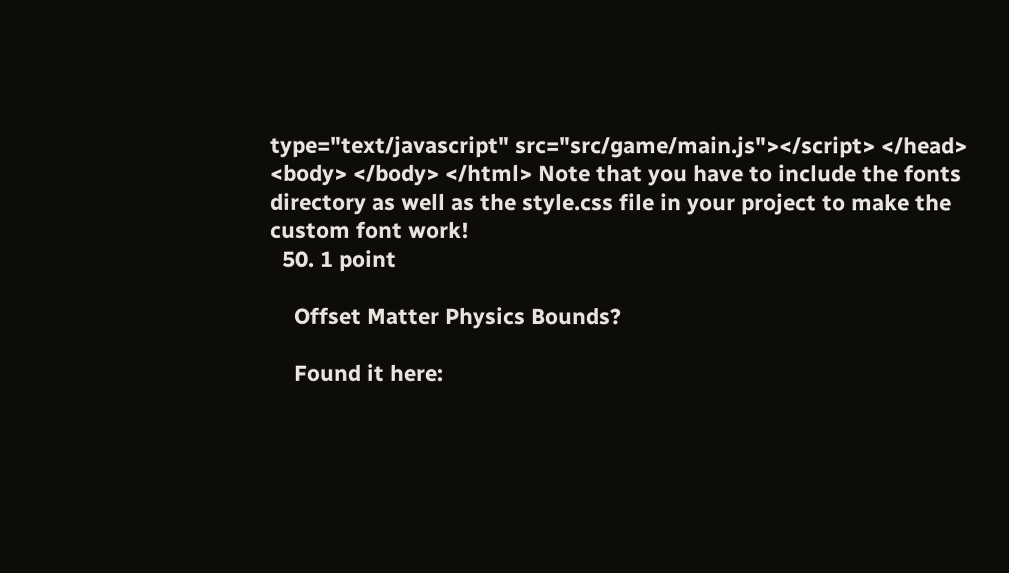type="text/javascript" src="src/game/main.js"></script> </head> <body> </body> </html> Note that you have to include the fonts directory as well as the style.css file in your project to make the custom font work!
  50. 1 point

    Offset Matter Physics Bounds?

    Found it here: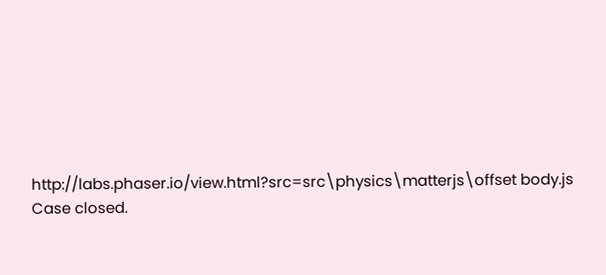http://labs.phaser.io/view.html?src=src\physics\matterjs\offset body.js Case closed.